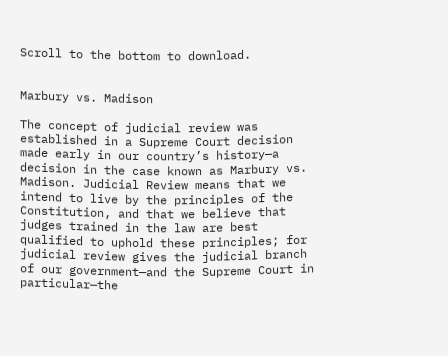Scroll to the bottom to download.


Marbury vs. Madison

The concept of judicial review was established in a Supreme Court decision made early in our country’s history—a decision in the case known as Marbury vs. Madison. Judicial Review means that we intend to live by the principles of the Constitution, and that we believe that judges trained in the law are best qualified to uphold these principles; for judicial review gives the judicial branch of our government—and the Supreme Court in particular—the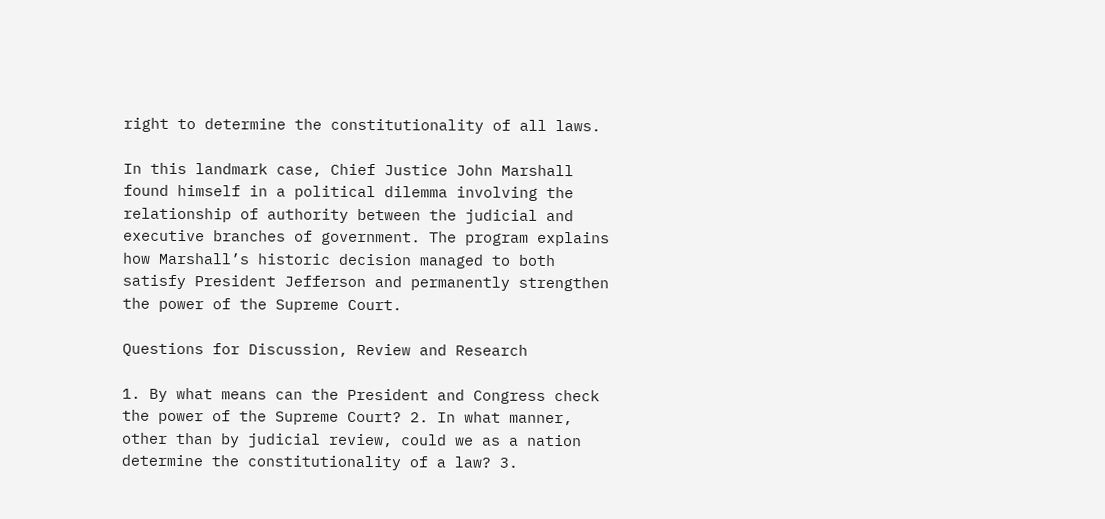right to determine the constitutionality of all laws.

In this landmark case, Chief Justice John Marshall found himself in a political dilemma involving the relationship of authority between the judicial and executive branches of government. The program explains how Marshall’s historic decision managed to both satisfy President Jefferson and permanently strengthen the power of the Supreme Court.

Questions for Discussion, Review and Research

1. By what means can the President and Congress check the power of the Supreme Court? 2. In what manner, other than by judicial review, could we as a nation determine the constitutionality of a law? 3.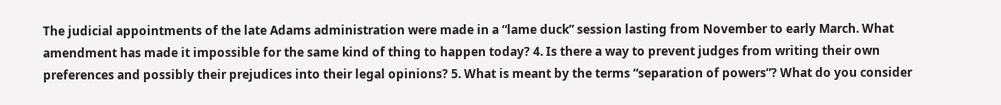The judicial appointments of the late Adams administration were made in a “lame duck” session lasting from November to early March. What amendment has made it impossible for the same kind of thing to happen today? 4. Is there a way to prevent judges from writing their own preferences and possibly their prejudices into their legal opinions? 5. What is meant by the terms “separation of powers”? What do you consider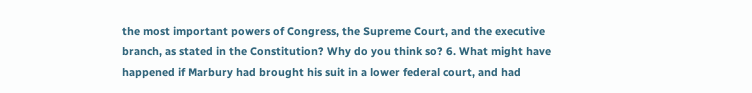the most important powers of Congress, the Supreme Court, and the executive branch, as stated in the Constitution? Why do you think so? 6. What might have happened if Marbury had brought his suit in a lower federal court, and had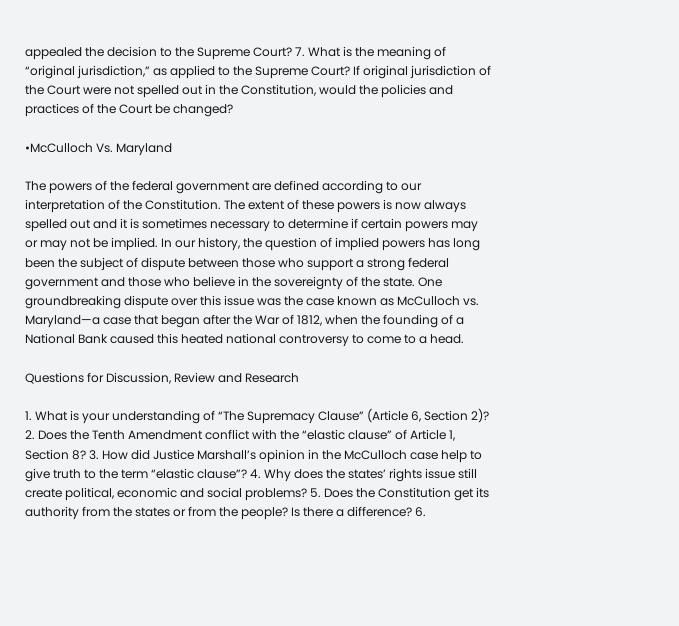appealed the decision to the Supreme Court? 7. What is the meaning of “original jurisdiction,” as applied to the Supreme Court? If original jurisdiction of the Court were not spelled out in the Constitution, would the policies and practices of the Court be changed?

•McCulloch Vs. Maryland

The powers of the federal government are defined according to our interpretation of the Constitution. The extent of these powers is now always spelled out and it is sometimes necessary to determine if certain powers may or may not be implied. In our history, the question of implied powers has long been the subject of dispute between those who support a strong federal government and those who believe in the sovereignty of the state. One groundbreaking dispute over this issue was the case known as McCulloch vs. Maryland—a case that began after the War of 1812, when the founding of a National Bank caused this heated national controversy to come to a head.

Questions for Discussion, Review and Research

1. What is your understanding of “The Supremacy Clause” (Article 6, Section 2)? 2. Does the Tenth Amendment conflict with the “elastic clause” of Article 1, Section 8? 3. How did Justice Marshall’s opinion in the McCulloch case help to give truth to the term “elastic clause”? 4. Why does the states’ rights issue still create political, economic and social problems? 5. Does the Constitution get its authority from the states or from the people? Is there a difference? 6.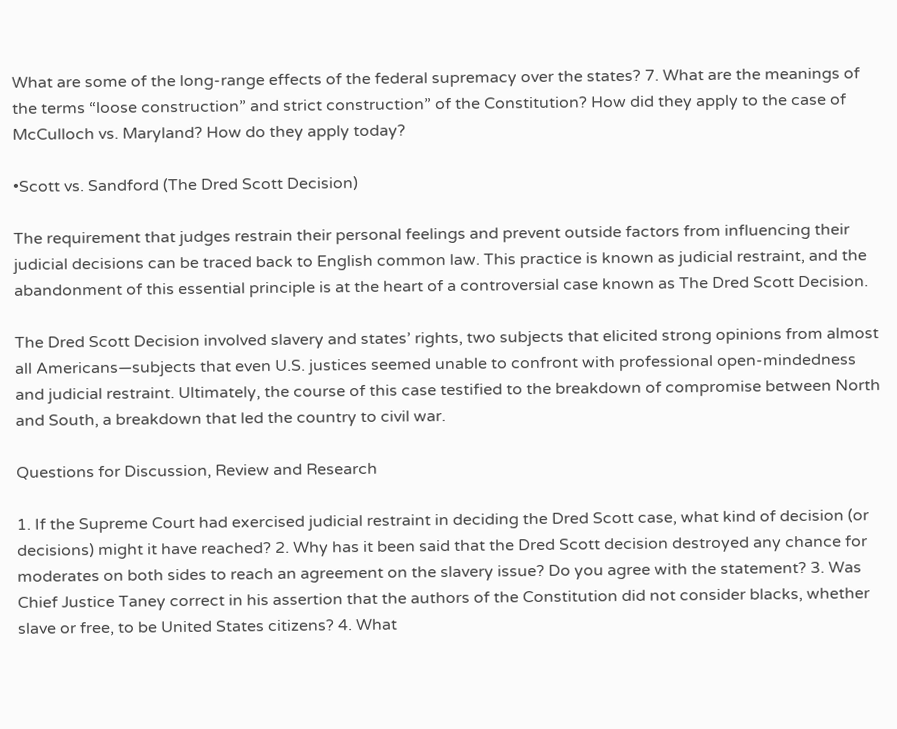What are some of the long-range effects of the federal supremacy over the states? 7. What are the meanings of the terms “loose construction” and strict construction” of the Constitution? How did they apply to the case of McCulloch vs. Maryland? How do they apply today?

•Scott vs. Sandford (The Dred Scott Decision)

The requirement that judges restrain their personal feelings and prevent outside factors from influencing their judicial decisions can be traced back to English common law. This practice is known as judicial restraint, and the abandonment of this essential principle is at the heart of a controversial case known as The Dred Scott Decision.

The Dred Scott Decision involved slavery and states’ rights, two subjects that elicited strong opinions from almost all Americans—subjects that even U.S. justices seemed unable to confront with professional open-mindedness and judicial restraint. Ultimately, the course of this case testified to the breakdown of compromise between North and South, a breakdown that led the country to civil war.

Questions for Discussion, Review and Research

1. If the Supreme Court had exercised judicial restraint in deciding the Dred Scott case, what kind of decision (or decisions) might it have reached? 2. Why has it been said that the Dred Scott decision destroyed any chance for moderates on both sides to reach an agreement on the slavery issue? Do you agree with the statement? 3. Was Chief Justice Taney correct in his assertion that the authors of the Constitution did not consider blacks, whether slave or free, to be United States citizens? 4. What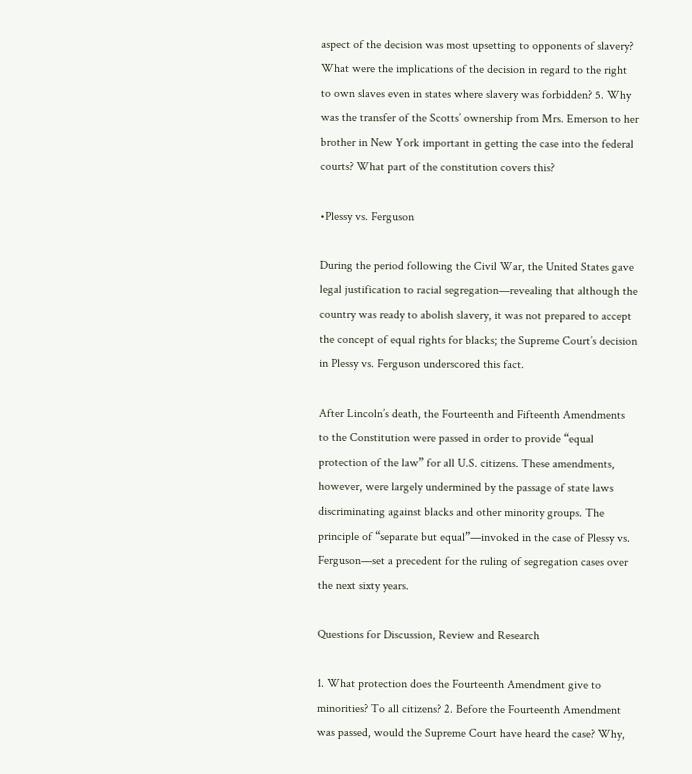aspect of the decision was most upsetting to opponents of slavery? What were the implications of the decision in regard to the right to own slaves even in states where slavery was forbidden? 5. Why was the transfer of the Scotts’ ownership from Mrs. Emerson to her brother in New York important in getting the case into the federal courts? What part of the constitution covers this?

•Plessy vs. Ferguson

During the period following the Civil War, the United States gave legal justification to racial segregation—revealing that although the country was ready to abolish slavery, it was not prepared to accept the concept of equal rights for blacks; the Supreme Court’s decision in Plessy vs. Ferguson underscored this fact.

After Lincoln’s death, the Fourteenth and Fifteenth Amendments to the Constitution were passed in order to provide “equal protection of the law” for all U.S. citizens. These amendments, however, were largely undermined by the passage of state laws discriminating against blacks and other minority groups. The principle of “separate but equal”—invoked in the case of Plessy vs. Ferguson—set a precedent for the ruling of segregation cases over the next sixty years.

Questions for Discussion, Review and Research

1. What protection does the Fourteenth Amendment give to minorities? To all citizens? 2. Before the Fourteenth Amendment was passed, would the Supreme Court have heard the case? Why,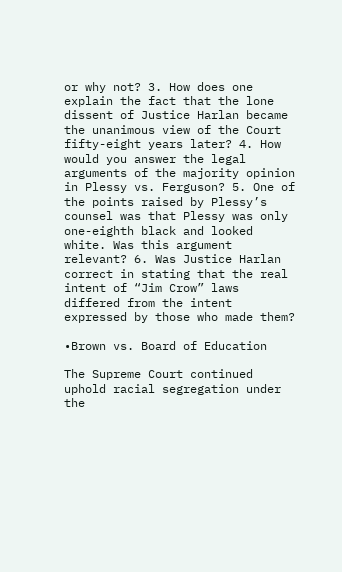or why not? 3. How does one explain the fact that the lone dissent of Justice Harlan became the unanimous view of the Court fifty-eight years later? 4. How would you answer the legal arguments of the majority opinion in Plessy vs. Ferguson? 5. One of the points raised by Plessy’s counsel was that Plessy was only one-eighth black and looked white. Was this argument relevant? 6. Was Justice Harlan correct in stating that the real intent of “Jim Crow” laws differed from the intent expressed by those who made them?

•Brown vs. Board of Education

The Supreme Court continued uphold racial segregation under the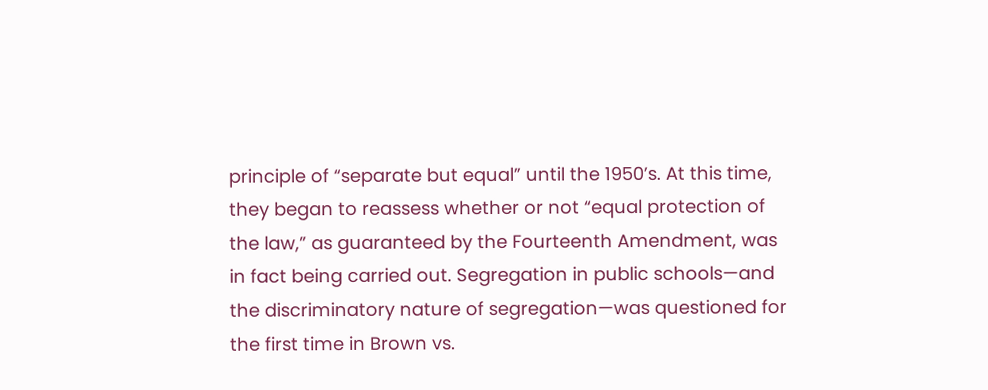principle of “separate but equal” until the 1950’s. At this time, they began to reassess whether or not “equal protection of the law,” as guaranteed by the Fourteenth Amendment, was in fact being carried out. Segregation in public schools—and the discriminatory nature of segregation—was questioned for the first time in Brown vs.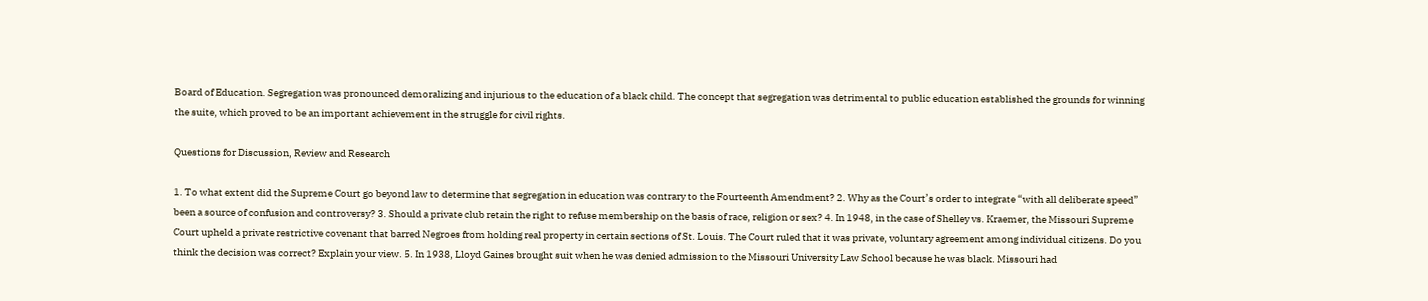Board of Education. Segregation was pronounced demoralizing and injurious to the education of a black child. The concept that segregation was detrimental to public education established the grounds for winning the suite, which proved to be an important achievement in the struggle for civil rights.

Questions for Discussion, Review and Research

1. To what extent did the Supreme Court go beyond law to determine that segregation in education was contrary to the Fourteenth Amendment? 2. Why as the Court’s order to integrate “with all deliberate speed” been a source of confusion and controversy? 3. Should a private club retain the right to refuse membership on the basis of race, religion or sex? 4. In 1948, in the case of Shelley vs. Kraemer, the Missouri Supreme Court upheld a private restrictive covenant that barred Negroes from holding real property in certain sections of St. Louis. The Court ruled that it was private, voluntary agreement among individual citizens. Do you think the decision was correct? Explain your view. 5. In 1938, Lloyd Gaines brought suit when he was denied admission to the Missouri University Law School because he was black. Missouri had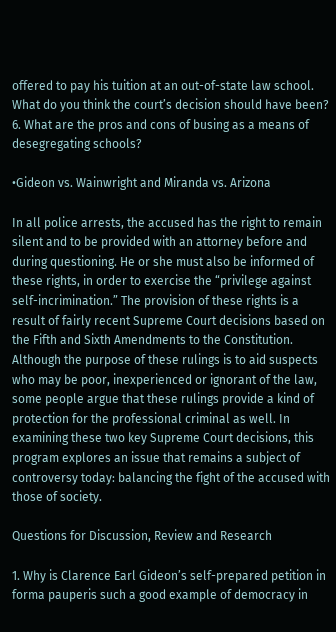offered to pay his tuition at an out-of-state law school. What do you think the court’s decision should have been? 6. What are the pros and cons of busing as a means of desegregating schools?

•Gideon vs. Wainwright and Miranda vs. Arizona

In all police arrests, the accused has the right to remain silent and to be provided with an attorney before and during questioning. He or she must also be informed of these rights, in order to exercise the “privilege against self-incrimination.” The provision of these rights is a result of fairly recent Supreme Court decisions based on the Fifth and Sixth Amendments to the Constitution. Although the purpose of these rulings is to aid suspects who may be poor, inexperienced or ignorant of the law, some people argue that these rulings provide a kind of protection for the professional criminal as well. In examining these two key Supreme Court decisions, this program explores an issue that remains a subject of controversy today: balancing the fight of the accused with those of society.

Questions for Discussion, Review and Research

1. Why is Clarence Earl Gideon’s self-prepared petition in forma pauperis such a good example of democracy in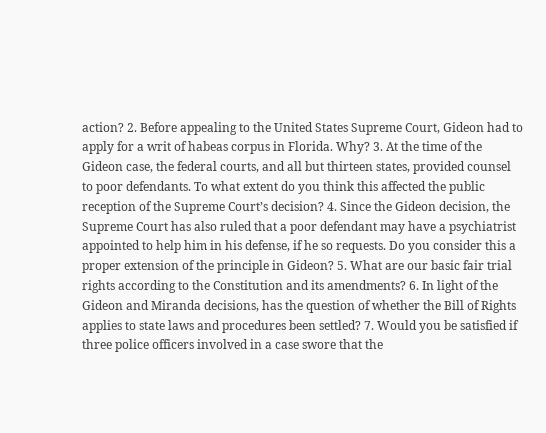action? 2. Before appealing to the United States Supreme Court, Gideon had to apply for a writ of habeas corpus in Florida. Why? 3. At the time of the Gideon case, the federal courts, and all but thirteen states, provided counsel to poor defendants. To what extent do you think this affected the public reception of the Supreme Court’s decision? 4. Since the Gideon decision, the Supreme Court has also ruled that a poor defendant may have a psychiatrist appointed to help him in his defense, if he so requests. Do you consider this a proper extension of the principle in Gideon? 5. What are our basic fair trial rights according to the Constitution and its amendments? 6. In light of the Gideon and Miranda decisions, has the question of whether the Bill of Rights applies to state laws and procedures been settled? 7. Would you be satisfied if three police officers involved in a case swore that the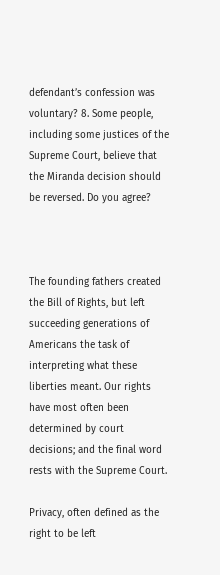defendant’s confession was voluntary? 8. Some people, including some justices of the Supreme Court, believe that the Miranda decision should be reversed. Do you agree?



The founding fathers created the Bill of Rights, but left succeeding generations of Americans the task of interpreting what these liberties meant. Our rights have most often been determined by court decisions; and the final word rests with the Supreme Court.

Privacy, often defined as the right to be left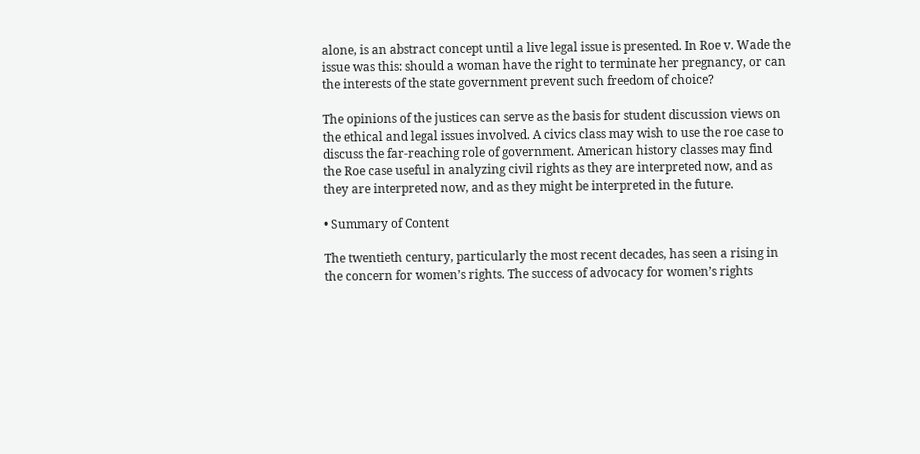alone, is an abstract concept until a live legal issue is presented. In Roe v. Wade the issue was this: should a woman have the right to terminate her pregnancy, or can the interests of the state government prevent such freedom of choice?

The opinions of the justices can serve as the basis for student discussion views on the ethical and legal issues involved. A civics class may wish to use the roe case to discuss the far-reaching role of government. American history classes may find the Roe case useful in analyzing civil rights as they are interpreted now, and as they are interpreted now, and as they might be interpreted in the future.

• Summary of Content

The twentieth century, particularly the most recent decades, has seen a rising in the concern for women’s rights. The success of advocacy for women’s rights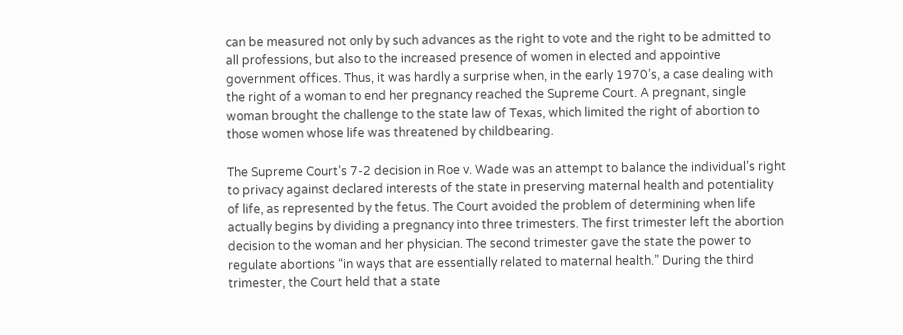can be measured not only by such advances as the right to vote and the right to be admitted to all professions, but also to the increased presence of women in elected and appointive government offices. Thus, it was hardly a surprise when, in the early 1970’s, a case dealing with the right of a woman to end her pregnancy reached the Supreme Court. A pregnant, single woman brought the challenge to the state law of Texas, which limited the right of abortion to those women whose life was threatened by childbearing.

The Supreme Court’s 7-2 decision in Roe v. Wade was an attempt to balance the individual’s right to privacy against declared interests of the state in preserving maternal health and potentiality of life, as represented by the fetus. The Court avoided the problem of determining when life actually begins by dividing a pregnancy into three trimesters. The first trimester left the abortion decision to the woman and her physician. The second trimester gave the state the power to regulate abortions “in ways that are essentially related to maternal health.” During the third trimester, the Court held that a state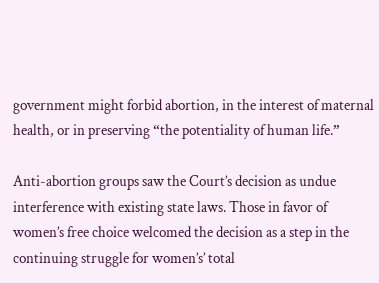government might forbid abortion, in the interest of maternal health, or in preserving “the potentiality of human life.”

Anti-abortion groups saw the Court’s decision as undue interference with existing state laws. Those in favor of women’s free choice welcomed the decision as a step in the continuing struggle for women’s’ total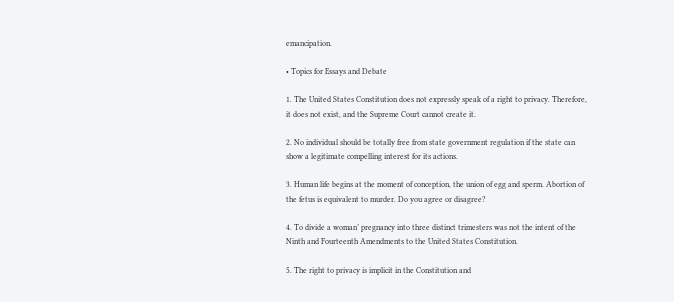emancipation.

• Topics for Essays and Debate

1. The United States Constitution does not expressly speak of a right to privacy. Therefore, it does not exist, and the Supreme Court cannot create it.

2. No individual should be totally free from state government regulation if the state can show a legitimate compelling interest for its actions.

3. Human life begins at the moment of conception, the union of egg and sperm. Abortion of the fetus is equivalent to murder. Do you agree or disagree?

4. To divide a woman’ pregnancy into three distinct trimesters was not the intent of the Ninth and Fourteenth Amendments to the United States Constitution.

5. The right to privacy is implicit in the Constitution and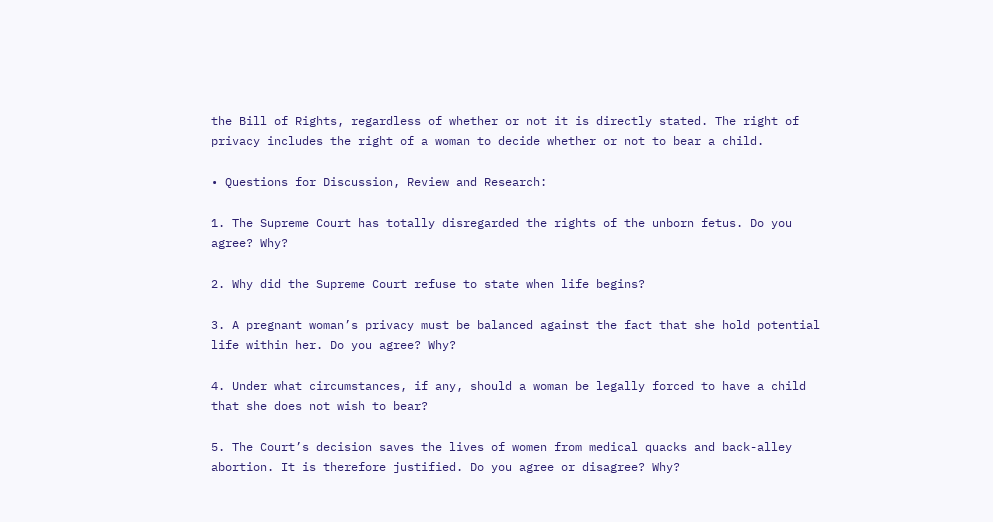the Bill of Rights, regardless of whether or not it is directly stated. The right of privacy includes the right of a woman to decide whether or not to bear a child.

• Questions for Discussion, Review and Research:

1. The Supreme Court has totally disregarded the rights of the unborn fetus. Do you agree? Why?

2. Why did the Supreme Court refuse to state when life begins?

3. A pregnant woman’s privacy must be balanced against the fact that she hold potential life within her. Do you agree? Why?

4. Under what circumstances, if any, should a woman be legally forced to have a child that she does not wish to bear?

5. The Court’s decision saves the lives of women from medical quacks and back-alley abortion. It is therefore justified. Do you agree or disagree? Why?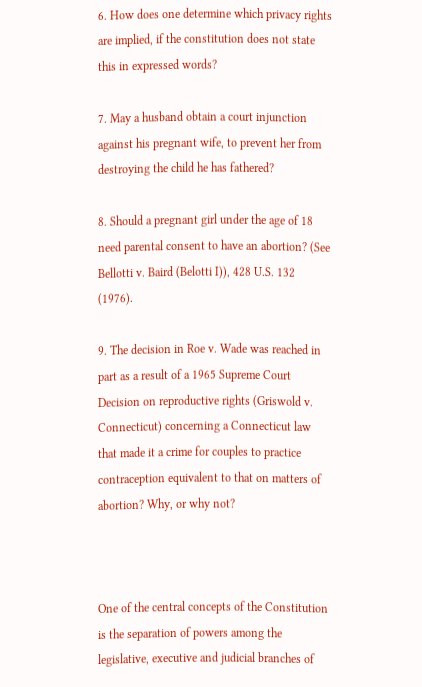6. How does one determine which privacy rights are implied, if the constitution does not state this in expressed words?

7. May a husband obtain a court injunction against his pregnant wife, to prevent her from destroying the child he has fathered?

8. Should a pregnant girl under the age of 18 need parental consent to have an abortion? (See Bellotti v. Baird (Belotti I)), 428 U.S. 132 (1976).

9. The decision in Roe v. Wade was reached in part as a result of a 1965 Supreme Court Decision on reproductive rights (Griswold v. Connecticut) concerning a Connecticut law that made it a crime for couples to practice contraception equivalent to that on matters of abortion? Why, or why not?



One of the central concepts of the Constitution is the separation of powers among the legislative, executive and judicial branches of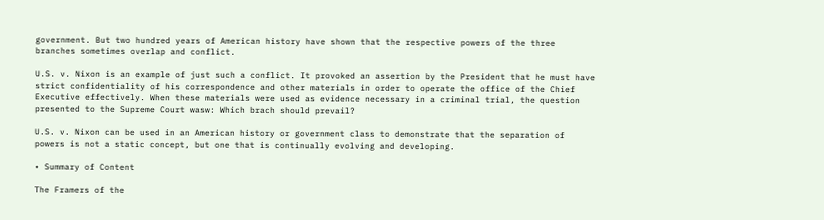government. But two hundred years of American history have shown that the respective powers of the three branches sometimes overlap and conflict.

U.S. v. Nixon is an example of just such a conflict. It provoked an assertion by the President that he must have strict confidentiality of his correspondence and other materials in order to operate the office of the Chief Executive effectively. When these materials were used as evidence necessary in a criminal trial, the question presented to the Supreme Court wasw: Which brach should prevail?

U.S. v. Nixon can be used in an American history or government class to demonstrate that the separation of powers is not a static concept, but one that is continually evolving and developing.

• Summary of Content

The Framers of the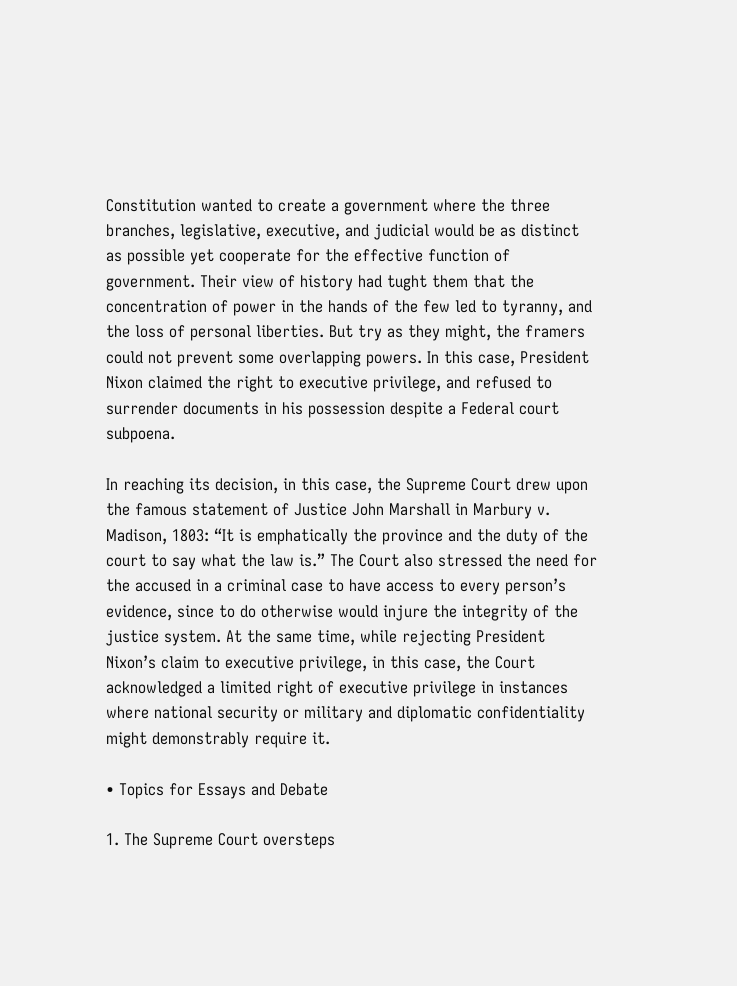Constitution wanted to create a government where the three branches, legislative, executive, and judicial would be as distinct as possible yet cooperate for the effective function of government. Their view of history had tught them that the concentration of power in the hands of the few led to tyranny, and the loss of personal liberties. But try as they might, the framers could not prevent some overlapping powers. In this case, President Nixon claimed the right to executive privilege, and refused to surrender documents in his possession despite a Federal court subpoena.

In reaching its decision, in this case, the Supreme Court drew upon the famous statement of Justice John Marshall in Marbury v. Madison, 1803: “It is emphatically the province and the duty of the court to say what the law is.” The Court also stressed the need for the accused in a criminal case to have access to every person’s evidence, since to do otherwise would injure the integrity of the justice system. At the same time, while rejecting President Nixon’s claim to executive privilege, in this case, the Court acknowledged a limited right of executive privilege in instances where national security or military and diplomatic confidentiality might demonstrably require it.

• Topics for Essays and Debate

1. The Supreme Court oversteps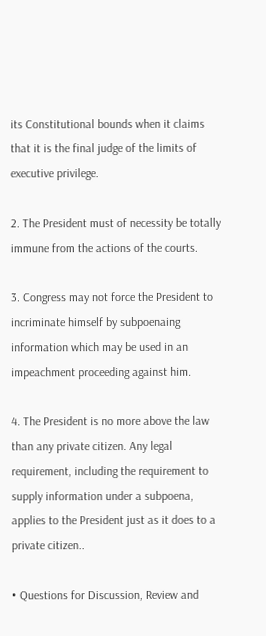its Constitutional bounds when it claims that it is the final judge of the limits of executive privilege.

2. The President must of necessity be totally immune from the actions of the courts.

3. Congress may not force the President to incriminate himself by subpoenaing information which may be used in an impeachment proceeding against him.

4. The President is no more above the law than any private citizen. Any legal requirement, including the requirement to supply information under a subpoena, applies to the President just as it does to a private citizen..

• Questions for Discussion, Review and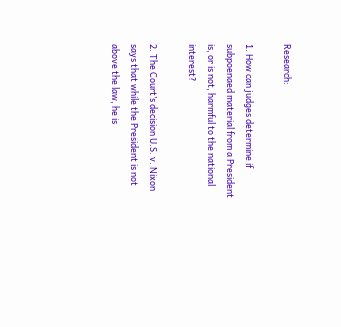Research:

1. How can judges determine if subpoenaed material from a President is, or is not, harmful to the national interest?

2. The Court’s decision U.S. v. Nixon says that while the President is not above the law, he is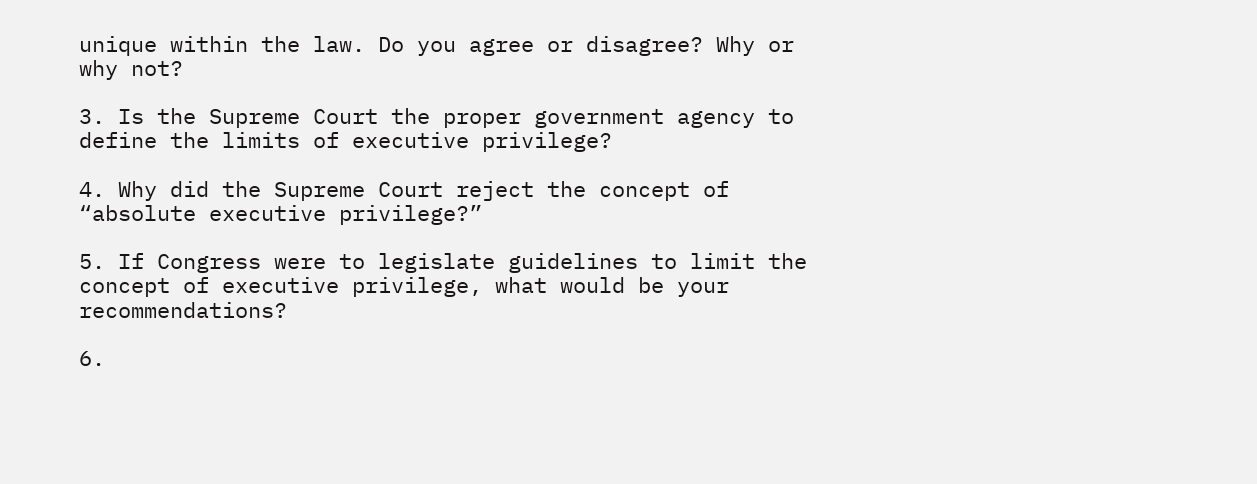unique within the law. Do you agree or disagree? Why or why not?

3. Is the Supreme Court the proper government agency to define the limits of executive privilege?

4. Why did the Supreme Court reject the concept of “absolute executive privilege?”

5. If Congress were to legislate guidelines to limit the concept of executive privilege, what would be your recommendations?

6.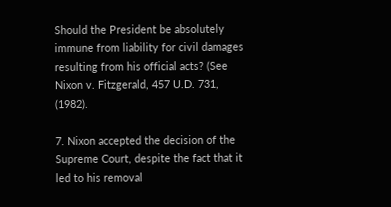Should the President be absolutely immune from liability for civil damages resulting from his official acts? (See Nixon v. Fitzgerald, 457 U.D. 731, (1982).

7. Nixon accepted the decision of the Supreme Court, despite the fact that it led to his removal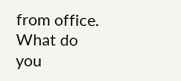from office. What do you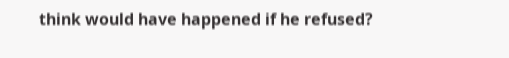think would have happened if he refused?